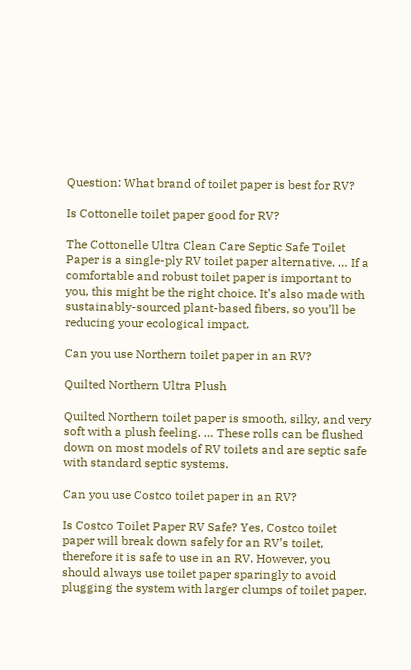Question: What brand of toilet paper is best for RV?

Is Cottonelle toilet paper good for RV?

The Cottonelle Ultra Clean Care Septic Safe Toilet Paper is a single-ply RV toilet paper alternative. … If a comfortable and robust toilet paper is important to you, this might be the right choice. It’s also made with sustainably-sourced plant-based fibers, so you’ll be reducing your ecological impact.

Can you use Northern toilet paper in an RV?

Quilted Northern Ultra Plush

Quilted Northern toilet paper is smooth, silky, and very soft with a plush feeling. … These rolls can be flushed down on most models of RV toilets and are septic safe with standard septic systems.

Can you use Costco toilet paper in an RV?

Is Costco Toilet Paper RV Safe? Yes, Costco toilet paper will break down safely for an RV’s toilet, therefore it is safe to use in an RV. However, you should always use toilet paper sparingly to avoid plugging the system with larger clumps of toilet paper.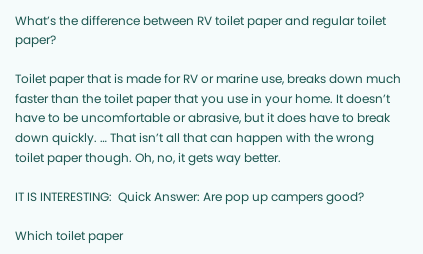What’s the difference between RV toilet paper and regular toilet paper?

Toilet paper that is made for RV or marine use, breaks down much faster than the toilet paper that you use in your home. It doesn’t have to be uncomfortable or abrasive, but it does have to break down quickly. … That isn’t all that can happen with the wrong toilet paper though. Oh, no, it gets way better.

IT IS INTERESTING:  Quick Answer: Are pop up campers good?

Which toilet paper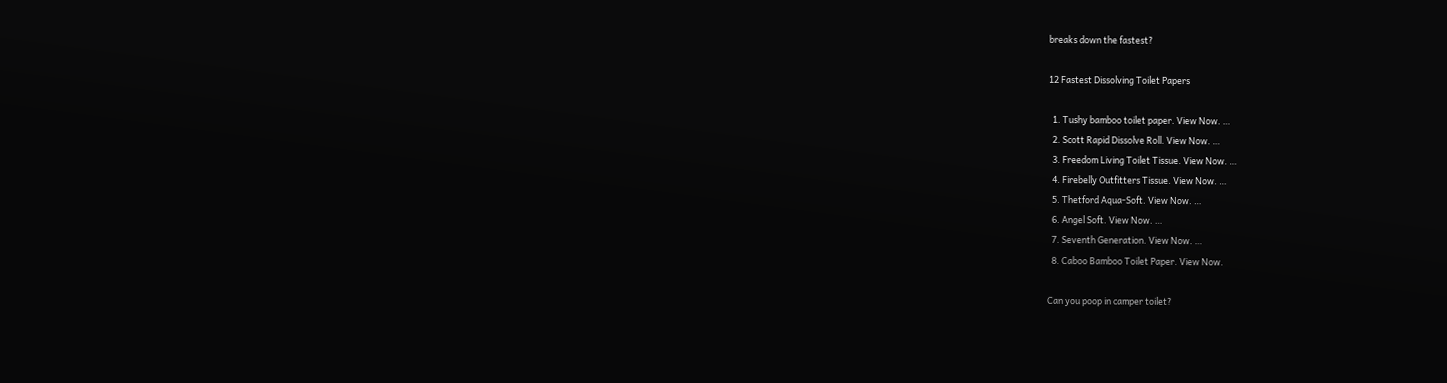breaks down the fastest?

12 Fastest Dissolving Toilet Papers

  1. Tushy bamboo toilet paper. View Now. …
  2. Scott Rapid Dissolve Roll. View Now. …
  3. Freedom Living Toilet Tissue. View Now. …
  4. Firebelly Outfitters Tissue. View Now. …
  5. Thetford Aqua-Soft. View Now. …
  6. Angel Soft. View Now. …
  7. Seventh Generation. View Now. …
  8. Caboo Bamboo Toilet Paper. View Now.

Can you poop in camper toilet?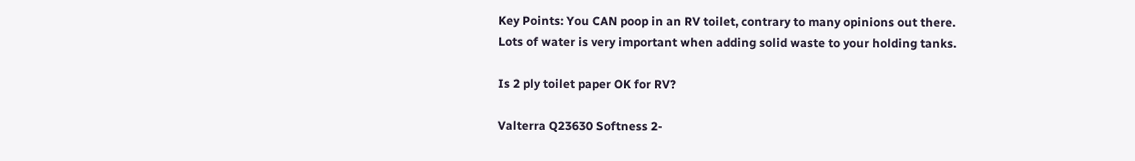Key Points: You CAN poop in an RV toilet, contrary to many opinions out there. Lots of water is very important when adding solid waste to your holding tanks.

Is 2 ply toilet paper OK for RV?

Valterra Q23630 Softness 2-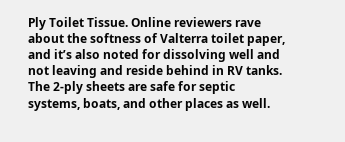Ply Toilet Tissue. Online reviewers rave about the softness of Valterra toilet paper, and it’s also noted for dissolving well and not leaving and reside behind in RV tanks. The 2-ply sheets are safe for septic systems, boats, and other places as well.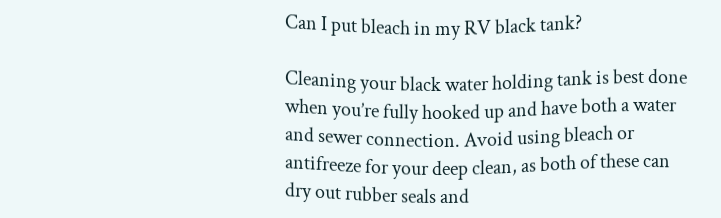Can I put bleach in my RV black tank?

Cleaning your black water holding tank is best done when you’re fully hooked up and have both a water and sewer connection. Avoid using bleach or antifreeze for your deep clean, as both of these can dry out rubber seals and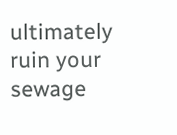ultimately ruin your sewage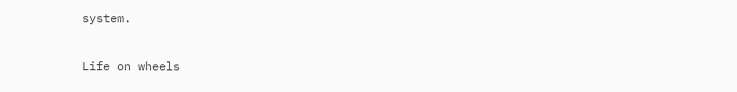system.

Life on wheels